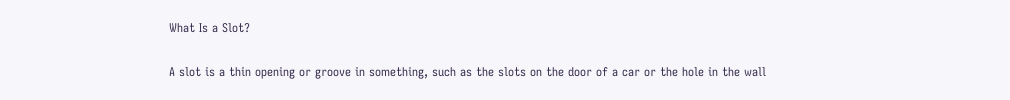What Is a Slot?

A slot is a thin opening or groove in something, such as the slots on the door of a car or the hole in the wall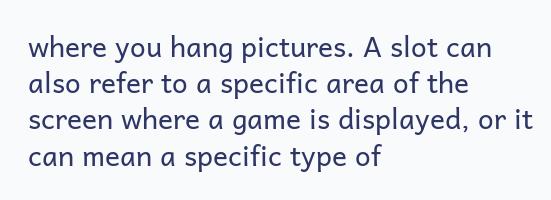where you hang pictures. A slot can also refer to a specific area of the screen where a game is displayed, or it can mean a specific type of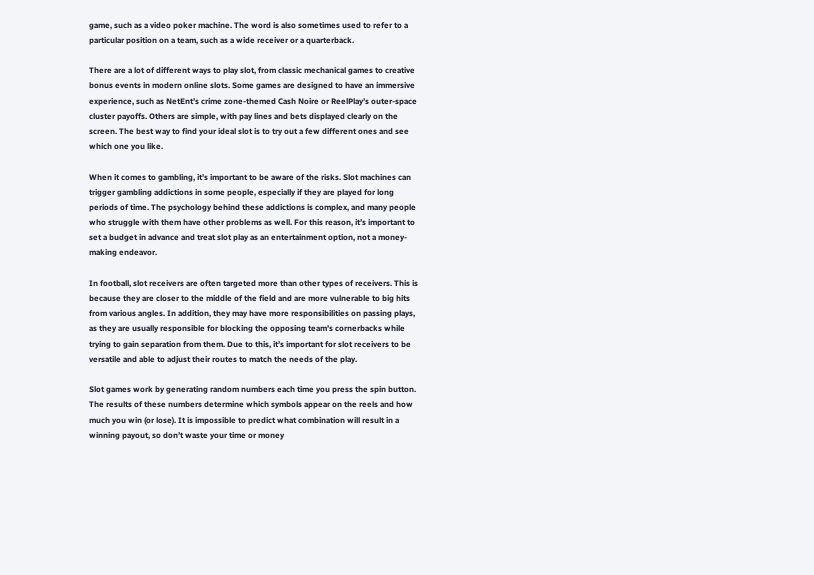game, such as a video poker machine. The word is also sometimes used to refer to a particular position on a team, such as a wide receiver or a quarterback.

There are a lot of different ways to play slot, from classic mechanical games to creative bonus events in modern online slots. Some games are designed to have an immersive experience, such as NetEnt’s crime zone-themed Cash Noire or ReelPlay’s outer-space cluster payoffs. Others are simple, with pay lines and bets displayed clearly on the screen. The best way to find your ideal slot is to try out a few different ones and see which one you like.

When it comes to gambling, it’s important to be aware of the risks. Slot machines can trigger gambling addictions in some people, especially if they are played for long periods of time. The psychology behind these addictions is complex, and many people who struggle with them have other problems as well. For this reason, it’s important to set a budget in advance and treat slot play as an entertainment option, not a money-making endeavor.

In football, slot receivers are often targeted more than other types of receivers. This is because they are closer to the middle of the field and are more vulnerable to big hits from various angles. In addition, they may have more responsibilities on passing plays, as they are usually responsible for blocking the opposing team’s cornerbacks while trying to gain separation from them. Due to this, it’s important for slot receivers to be versatile and able to adjust their routes to match the needs of the play.

Slot games work by generating random numbers each time you press the spin button. The results of these numbers determine which symbols appear on the reels and how much you win (or lose). It is impossible to predict what combination will result in a winning payout, so don’t waste your time or money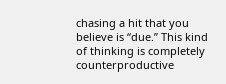chasing a hit that you believe is “due.” This kind of thinking is completely counterproductive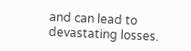and can lead to devastating losses.